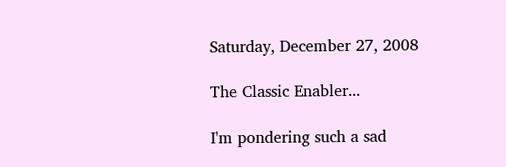Saturday, December 27, 2008

The Classic Enabler...

I'm pondering such a sad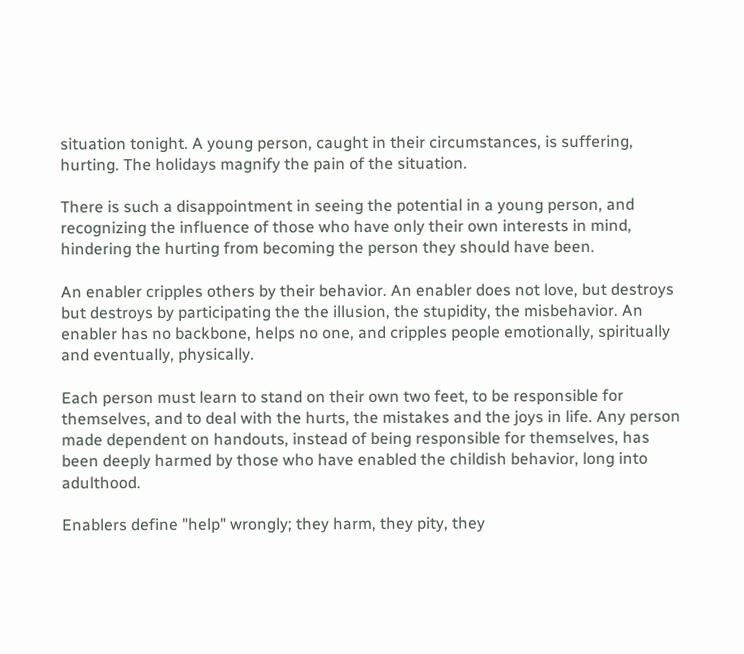situation tonight. A young person, caught in their circumstances, is suffering, hurting. The holidays magnify the pain of the situation.

There is such a disappointment in seeing the potential in a young person, and recognizing the influence of those who have only their own interests in mind, hindering the hurting from becoming the person they should have been.

An enabler cripples others by their behavior. An enabler does not love, but destroys but destroys by participating the the illusion, the stupidity, the misbehavior. An enabler has no backbone, helps no one, and cripples people emotionally, spiritually and eventually, physically.

Each person must learn to stand on their own two feet, to be responsible for themselves, and to deal with the hurts, the mistakes and the joys in life. Any person made dependent on handouts, instead of being responsible for themselves, has been deeply harmed by those who have enabled the childish behavior, long into adulthood.

Enablers define "help" wrongly; they harm, they pity, they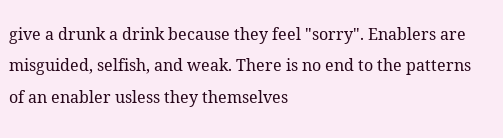give a drunk a drink because they feel "sorry". Enablers are misguided, selfish, and weak. There is no end to the patterns of an enabler usless they themselves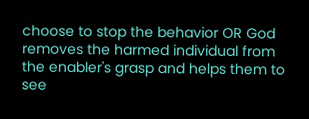choose to stop the behavior OR God removes the harmed individual from the enabler's grasp and helps them to see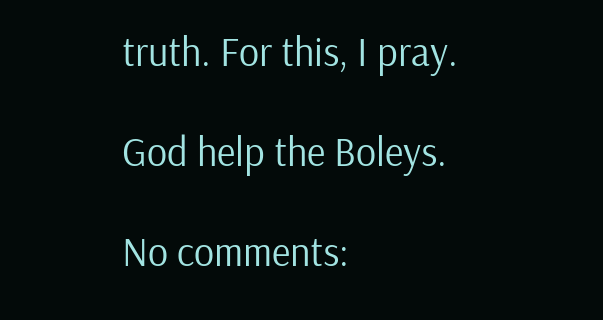truth. For this, I pray.

God help the Boleys.

No comments: